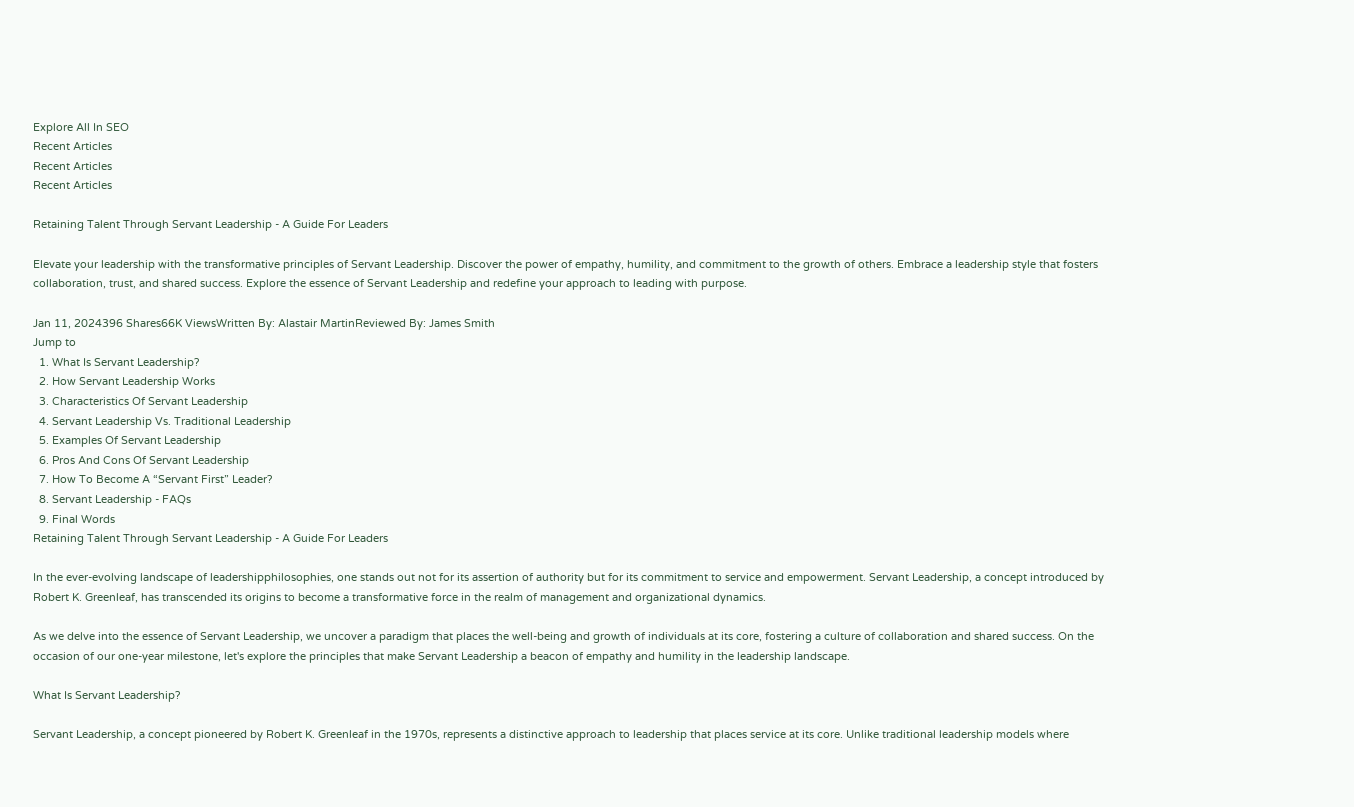Explore All In SEO
Recent Articles
Recent Articles
Recent Articles

Retaining Talent Through Servant Leadership - A Guide For Leaders

Elevate your leadership with the transformative principles of Servant Leadership. Discover the power of empathy, humility, and commitment to the growth of others. Embrace a leadership style that fosters collaboration, trust, and shared success. Explore the essence of Servant Leadership and redefine your approach to leading with purpose.

Jan 11, 2024396 Shares66K ViewsWritten By: Alastair MartinReviewed By: James Smith
Jump to
  1. What Is Servant Leadership?
  2. How Servant Leadership Works
  3. Characteristics Of Servant Leadership
  4. Servant Leadership Vs. Traditional Leadership
  5. Examples Of Servant Leadership
  6. Pros And Cons Of Servant Leadership
  7. How To Become A “Servant First” Leader?
  8. Servant Leadership - FAQs
  9. Final Words
Retaining Talent Through Servant Leadership - A Guide For Leaders

In the ever-evolving landscape of leadershipphilosophies, one stands out not for its assertion of authority but for its commitment to service and empowerment. Servant Leadership, a concept introduced by Robert K. Greenleaf, has transcended its origins to become a transformative force in the realm of management and organizational dynamics.

As we delve into the essence of Servant Leadership, we uncover a paradigm that places the well-being and growth of individuals at its core, fostering a culture of collaboration and shared success. On the occasion of our one-year milestone, let's explore the principles that make Servant Leadership a beacon of empathy and humility in the leadership landscape.

What Is Servant Leadership?

Servant Leadership, a concept pioneered by Robert K. Greenleaf in the 1970s, represents a distinctive approach to leadership that places service at its core. Unlike traditional leadership models where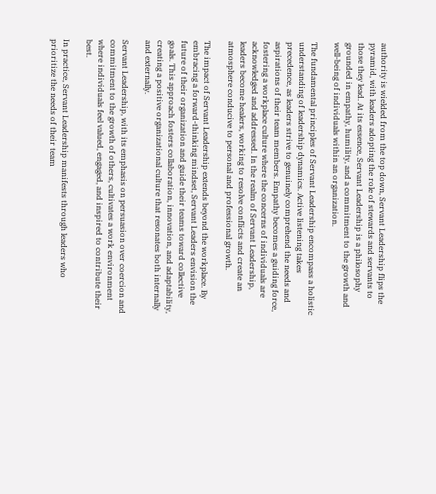authority is wielded from the top down, Servant Leadership flips the pyramid, with leaders adopting the role of stewards and servants to those they lead. At its essence, Servant Leadership is a philosophy grounded in empathy, humility, and a commitment to the growth and well-being of individuals within an organization.

The fundamental principles of Servant Leadership encompass a holistic understanding of leadership dynamics. Active listening takes precedence, as leaders strive to genuinely comprehend the needs and aspirations of their team members. Empathy becomes a guiding force, fostering a workplace culture where the concerns of individuals are acknowledged and addressed. In the realm of Servant Leadership, leaders become healers, working to resolve conflicts and create an atmosphere conducive to personal and professional growth.

The impact of Servant Leadership extends beyond the workplace. By embracing a forward-thinking mindset, Servant Leaders envision the future of their organization and guide their teams toward collective goals. This approach fosters collaboration, innovation, and adaptability, creating a positive organizational culture that resonates both internally and externally.

Servant Leadership, with its emphasis on persuasion over coercion and commitment to the growth of others, cultivates a work environment where individuals feel valued, engaged, and inspired to contribute their best.

In practice, Servant Leadership manifests through leaders who prioritize the needs of their team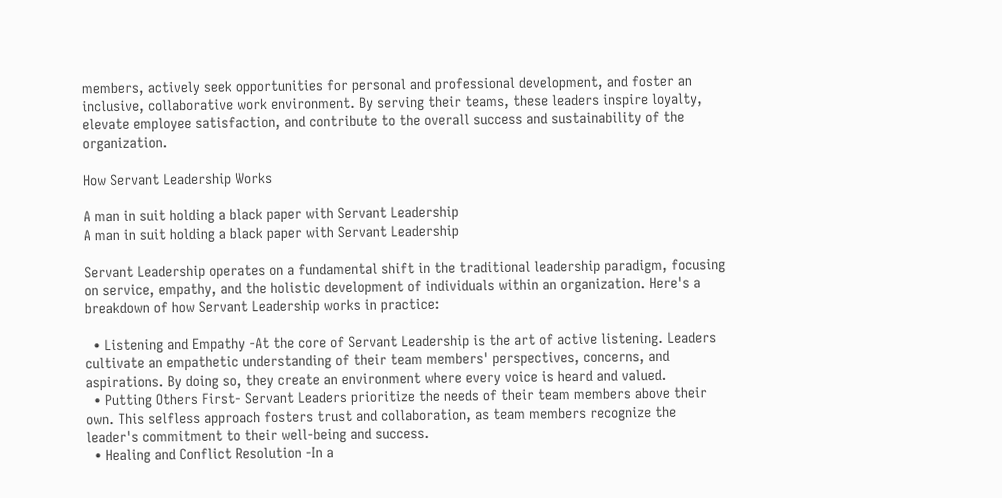members, actively seek opportunities for personal and professional development, and foster an inclusive, collaborative work environment. By serving their teams, these leaders inspire loyalty, elevate employee satisfaction, and contribute to the overall success and sustainability of the organization.

How Servant Leadership Works

A man in suit holding a black paper with Servant Leadership
A man in suit holding a black paper with Servant Leadership

Servant Leadership operates on a fundamental shift in the traditional leadership paradigm, focusing on service, empathy, and the holistic development of individuals within an organization. Here's a breakdown of how Servant Leadership works in practice:

  • Listening and Empathy -At the core of Servant Leadership is the art of active listening. Leaders cultivate an empathetic understanding of their team members' perspectives, concerns, and aspirations. By doing so, they create an environment where every voice is heard and valued.
  • Putting Others First- Servant Leaders prioritize the needs of their team members above their own. This selfless approach fosters trust and collaboration, as team members recognize the leader's commitment to their well-being and success.
  • Healing and Conflict Resolution -In a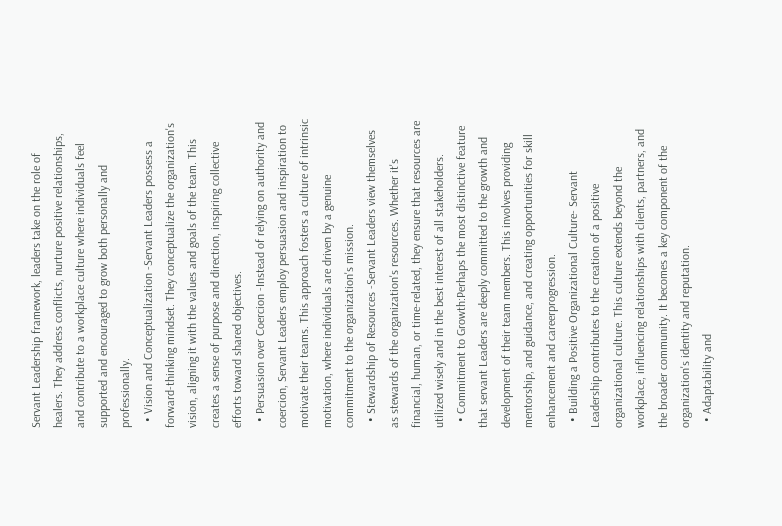Servant Leadership framework, leaders take on the role of healers. They address conflicts, nurture positive relationships, and contribute to a workplace culture where individuals feel supported and encouraged to grow both personally and professionally.
  • Vision and Conceptualization -Servant Leaders possess a forward-thinking mindset. They conceptualize the organization's vision, aligning it with the values and goals of the team. This creates a sense of purpose and direction, inspiring collective efforts toward shared objectives.
  • Persuasion over Coercion -Instead of relying on authority and coercion, Servant Leaders employ persuasion and inspiration to motivate their teams. This approach fosters a culture of intrinsic motivation, where individuals are driven by a genuine commitment to the organization's mission.
  • Stewardship of Resources -Servant Leaders view themselves as stewards of the organization's resources. Whether it's financial, human, or time-related, they ensure that resources are utilized wisely and in the best interest of all stakeholders.
  • Commitment to Growth:Perhaps the most distinctive feature that servant Leaders are deeply committed to the growth and development of their team members. This involves providing mentorship, and guidance, and creating opportunities for skill enhancement and careerprogression.
  • Building a Positive Organizational Culture- Servant Leadership contributes to the creation of a positive organizational culture. This culture extends beyond the workplace, influencing relationships with clients, partners, and the broader community. It becomes a key component of the organization's identity and reputation.
  • Adaptability and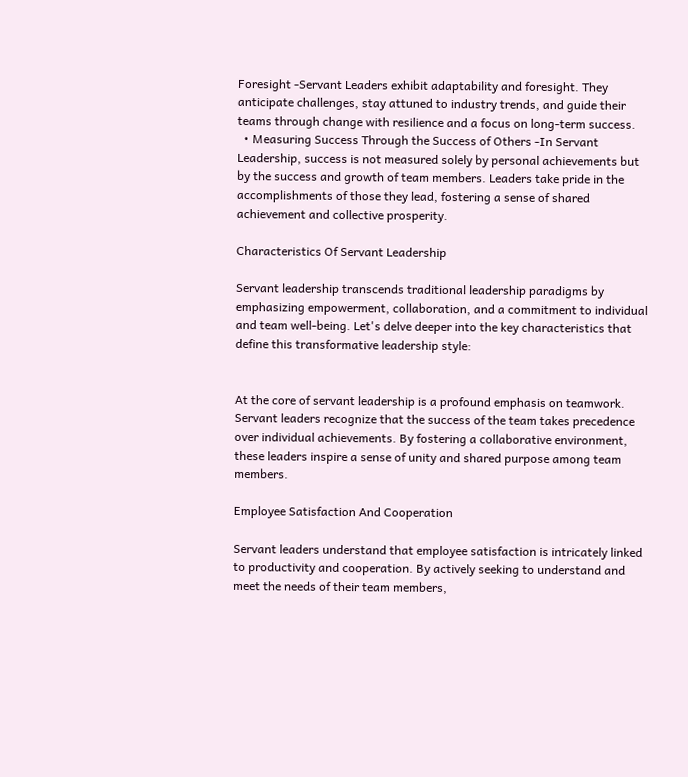Foresight -Servant Leaders exhibit adaptability and foresight. They anticipate challenges, stay attuned to industry trends, and guide their teams through change with resilience and a focus on long-term success.
  • Measuring Success Through the Success of Others -In Servant Leadership, success is not measured solely by personal achievements but by the success and growth of team members. Leaders take pride in the accomplishments of those they lead, fostering a sense of shared achievement and collective prosperity.

Characteristics Of Servant Leadership

Servant leadership transcends traditional leadership paradigms by emphasizing empowerment, collaboration, and a commitment to individual and team well-being. Let's delve deeper into the key characteristics that define this transformative leadership style:


At the core of servant leadership is a profound emphasis on teamwork. Servant leaders recognize that the success of the team takes precedence over individual achievements. By fostering a collaborative environment, these leaders inspire a sense of unity and shared purpose among team members.

Employee Satisfaction And Cooperation

Servant leaders understand that employee satisfaction is intricately linked to productivity and cooperation. By actively seeking to understand and meet the needs of their team members,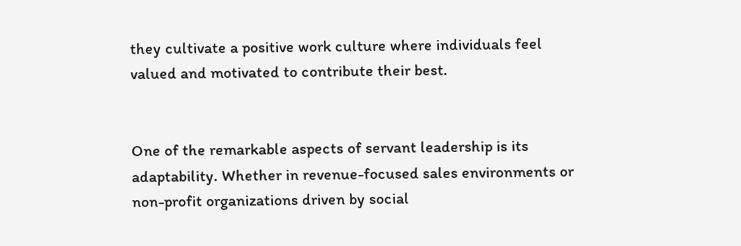they cultivate a positive work culture where individuals feel valued and motivated to contribute their best.


One of the remarkable aspects of servant leadership is its adaptability. Whether in revenue-focused sales environments or non-profit organizations driven by social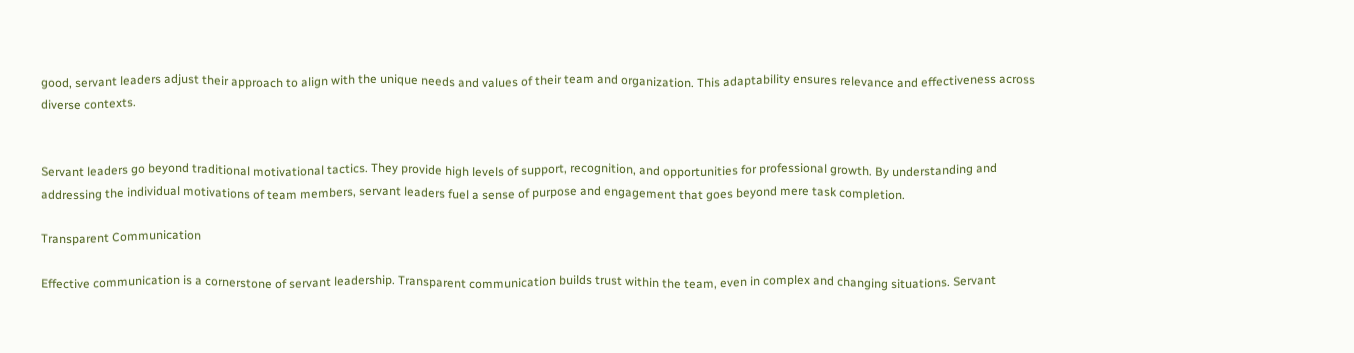good, servant leaders adjust their approach to align with the unique needs and values of their team and organization. This adaptability ensures relevance and effectiveness across diverse contexts.


Servant leaders go beyond traditional motivational tactics. They provide high levels of support, recognition, and opportunities for professional growth. By understanding and addressing the individual motivations of team members, servant leaders fuel a sense of purpose and engagement that goes beyond mere task completion.

Transparent Communication

Effective communication is a cornerstone of servant leadership. Transparent communication builds trust within the team, even in complex and changing situations. Servant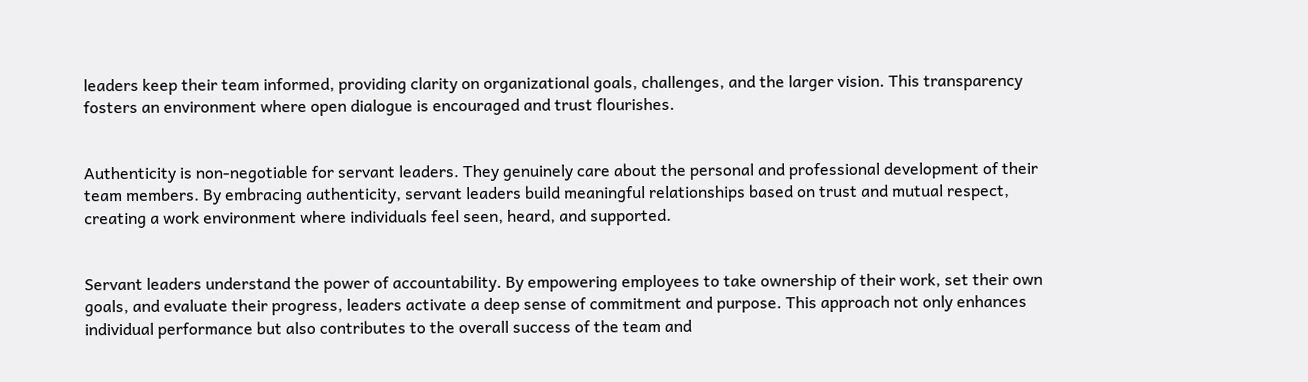leaders keep their team informed, providing clarity on organizational goals, challenges, and the larger vision. This transparency fosters an environment where open dialogue is encouraged and trust flourishes.


Authenticity is non-negotiable for servant leaders. They genuinely care about the personal and professional development of their team members. By embracing authenticity, servant leaders build meaningful relationships based on trust and mutual respect, creating a work environment where individuals feel seen, heard, and supported.


Servant leaders understand the power of accountability. By empowering employees to take ownership of their work, set their own goals, and evaluate their progress, leaders activate a deep sense of commitment and purpose. This approach not only enhances individual performance but also contributes to the overall success of the team and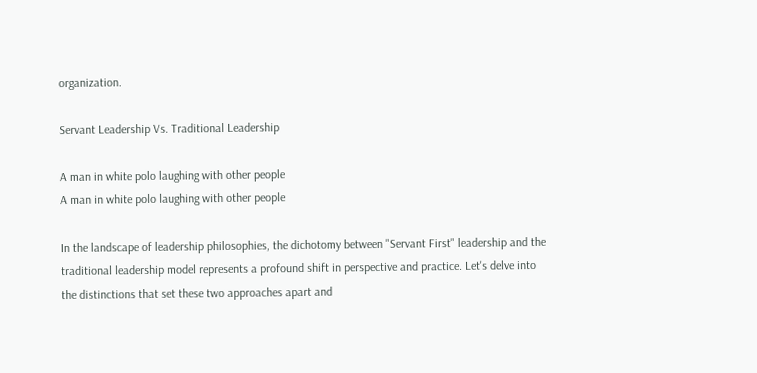organization.

Servant Leadership Vs. Traditional Leadership

A man in white polo laughing with other people
A man in white polo laughing with other people

In the landscape of leadership philosophies, the dichotomy between "Servant First" leadership and the traditional leadership model represents a profound shift in perspective and practice. Let's delve into the distinctions that set these two approaches apart and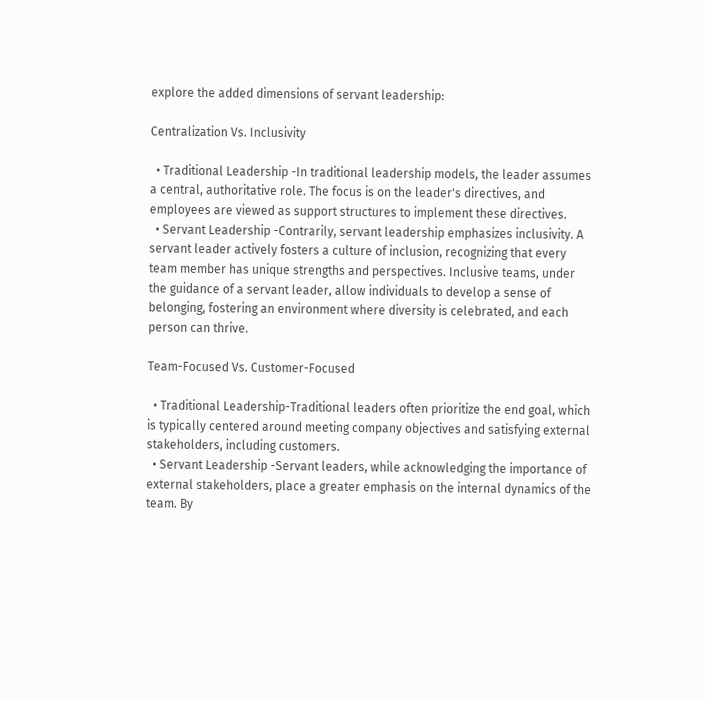explore the added dimensions of servant leadership:

Centralization Vs. Inclusivity

  • Traditional Leadership -In traditional leadership models, the leader assumes a central, authoritative role. The focus is on the leader's directives, and employees are viewed as support structures to implement these directives.
  • Servant Leadership -Contrarily, servant leadership emphasizes inclusivity. A servant leader actively fosters a culture of inclusion, recognizing that every team member has unique strengths and perspectives. Inclusive teams, under the guidance of a servant leader, allow individuals to develop a sense of belonging, fostering an environment where diversity is celebrated, and each person can thrive.

Team-Focused Vs. Customer-Focused

  • Traditional Leadership-Traditional leaders often prioritize the end goal, which is typically centered around meeting company objectives and satisfying external stakeholders, including customers.
  • Servant Leadership -Servant leaders, while acknowledging the importance of external stakeholders, place a greater emphasis on the internal dynamics of the team. By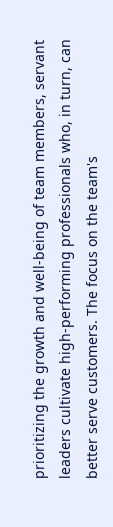prioritizing the growth and well-being of team members, servant leaders cultivate high-performing professionals who, in turn, can better serve customers. The focus on the team's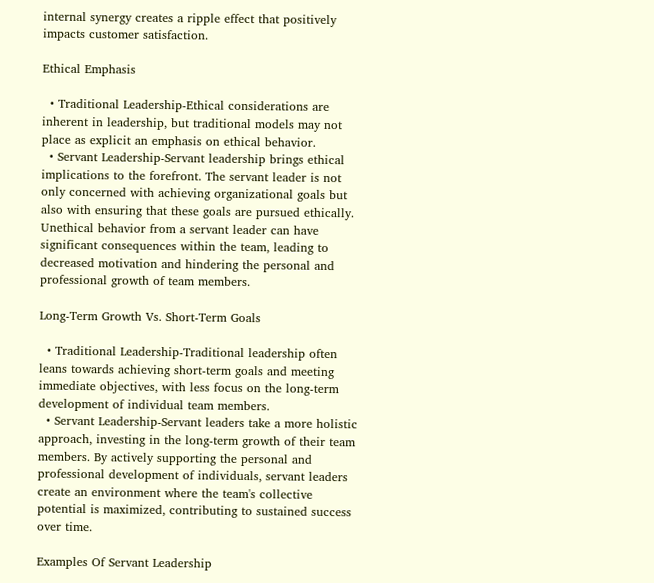internal synergy creates a ripple effect that positively impacts customer satisfaction.

Ethical Emphasis

  • Traditional Leadership-Ethical considerations are inherent in leadership, but traditional models may not place as explicit an emphasis on ethical behavior.
  • Servant Leadership-Servant leadership brings ethical implications to the forefront. The servant leader is not only concerned with achieving organizational goals but also with ensuring that these goals are pursued ethically. Unethical behavior from a servant leader can have significant consequences within the team, leading to decreased motivation and hindering the personal and professional growth of team members.

Long-Term Growth Vs. Short-Term Goals

  • Traditional Leadership-Traditional leadership often leans towards achieving short-term goals and meeting immediate objectives, with less focus on the long-term development of individual team members.
  • Servant Leadership-Servant leaders take a more holistic approach, investing in the long-term growth of their team members. By actively supporting the personal and professional development of individuals, servant leaders create an environment where the team's collective potential is maximized, contributing to sustained success over time.

Examples Of Servant Leadership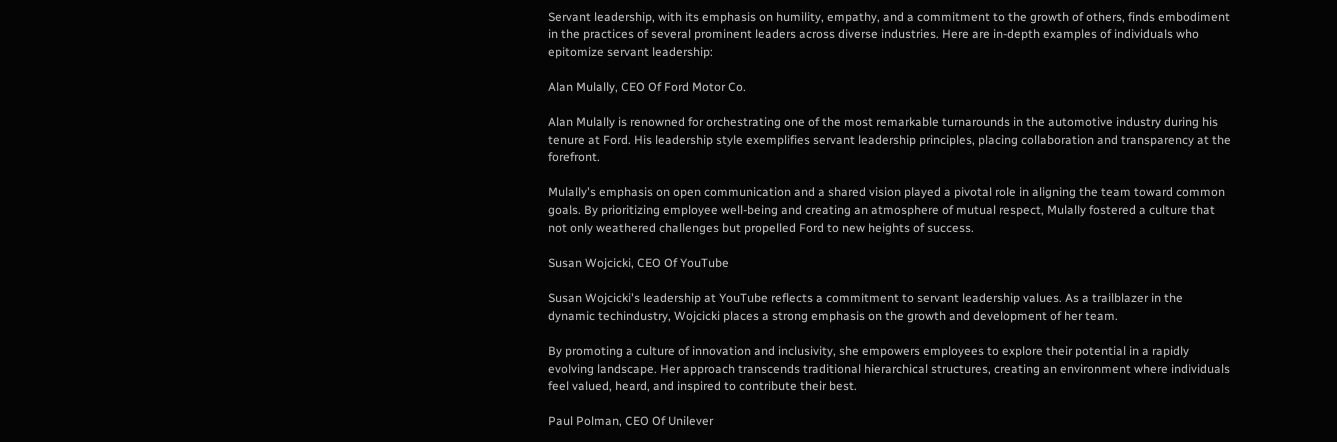Servant leadership, with its emphasis on humility, empathy, and a commitment to the growth of others, finds embodiment in the practices of several prominent leaders across diverse industries. Here are in-depth examples of individuals who epitomize servant leadership:

Alan Mulally, CEO Of Ford Motor Co.

Alan Mulally is renowned for orchestrating one of the most remarkable turnarounds in the automotive industry during his tenure at Ford. His leadership style exemplifies servant leadership principles, placing collaboration and transparency at the forefront.

Mulally's emphasis on open communication and a shared vision played a pivotal role in aligning the team toward common goals. By prioritizing employee well-being and creating an atmosphere of mutual respect, Mulally fostered a culture that not only weathered challenges but propelled Ford to new heights of success.

Susan Wojcicki, CEO Of YouTube

Susan Wojcicki's leadership at YouTube reflects a commitment to servant leadership values. As a trailblazer in the dynamic techindustry, Wojcicki places a strong emphasis on the growth and development of her team.

By promoting a culture of innovation and inclusivity, she empowers employees to explore their potential in a rapidly evolving landscape. Her approach transcends traditional hierarchical structures, creating an environment where individuals feel valued, heard, and inspired to contribute their best.

Paul Polman, CEO Of Unilever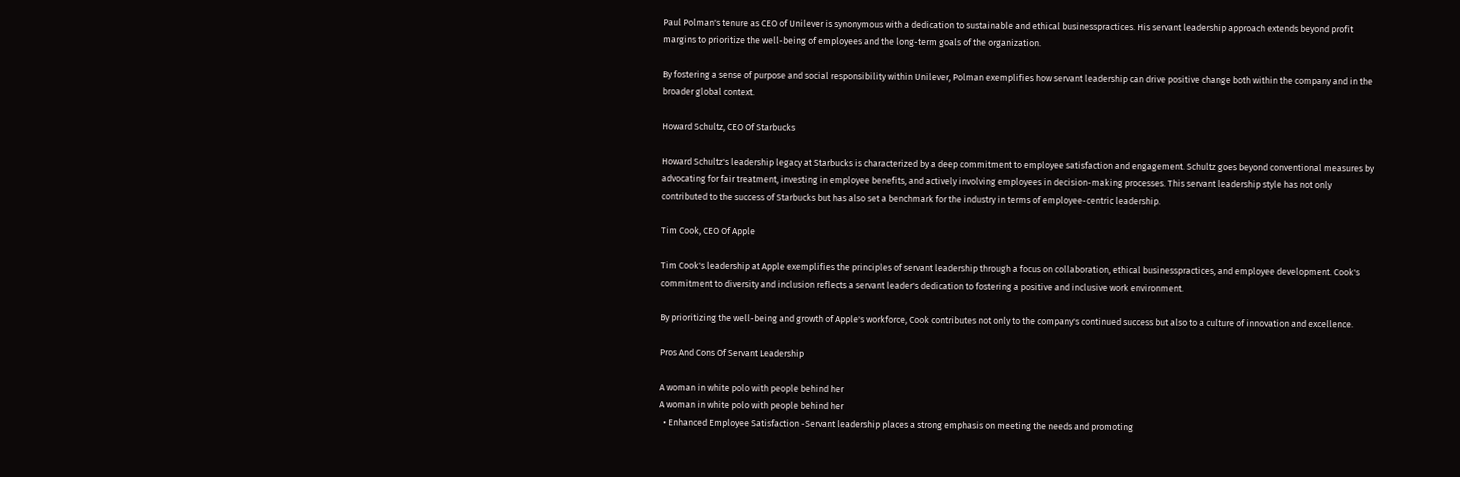Paul Polman's tenure as CEO of Unilever is synonymous with a dedication to sustainable and ethical businesspractices. His servant leadership approach extends beyond profit margins to prioritize the well-being of employees and the long-term goals of the organization.

By fostering a sense of purpose and social responsibility within Unilever, Polman exemplifies how servant leadership can drive positive change both within the company and in the broader global context.

Howard Schultz, CEO Of Starbucks

Howard Schultz's leadership legacy at Starbucks is characterized by a deep commitment to employee satisfaction and engagement. Schultz goes beyond conventional measures by advocating for fair treatment, investing in employee benefits, and actively involving employees in decision-making processes. This servant leadership style has not only contributed to the success of Starbucks but has also set a benchmark for the industry in terms of employee-centric leadership.

Tim Cook, CEO Of Apple

Tim Cook's leadership at Apple exemplifies the principles of servant leadership through a focus on collaboration, ethical businesspractices, and employee development. Cook's commitment to diversity and inclusion reflects a servant leader's dedication to fostering a positive and inclusive work environment.

By prioritizing the well-being and growth of Apple's workforce, Cook contributes not only to the company's continued success but also to a culture of innovation and excellence.

Pros And Cons Of Servant Leadership

A woman in white polo with people behind her
A woman in white polo with people behind her
  • Enhanced Employee Satisfaction -Servant leadership places a strong emphasis on meeting the needs and promoting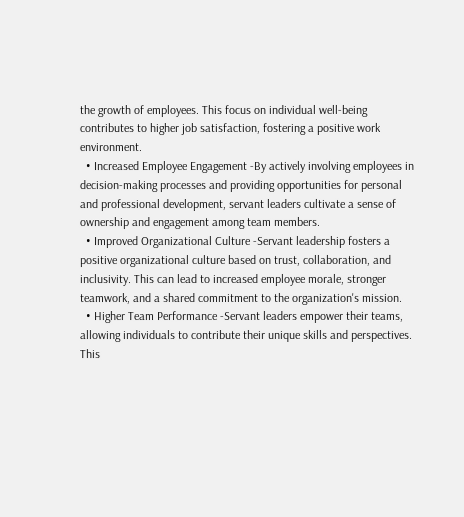the growth of employees. This focus on individual well-being contributes to higher job satisfaction, fostering a positive work environment.
  • Increased Employee Engagement -By actively involving employees in decision-making processes and providing opportunities for personal and professional development, servant leaders cultivate a sense of ownership and engagement among team members.
  • Improved Organizational Culture -Servant leadership fosters a positive organizational culture based on trust, collaboration, and inclusivity. This can lead to increased employee morale, stronger teamwork, and a shared commitment to the organization's mission.
  • Higher Team Performance -Servant leaders empower their teams, allowing individuals to contribute their unique skills and perspectives. This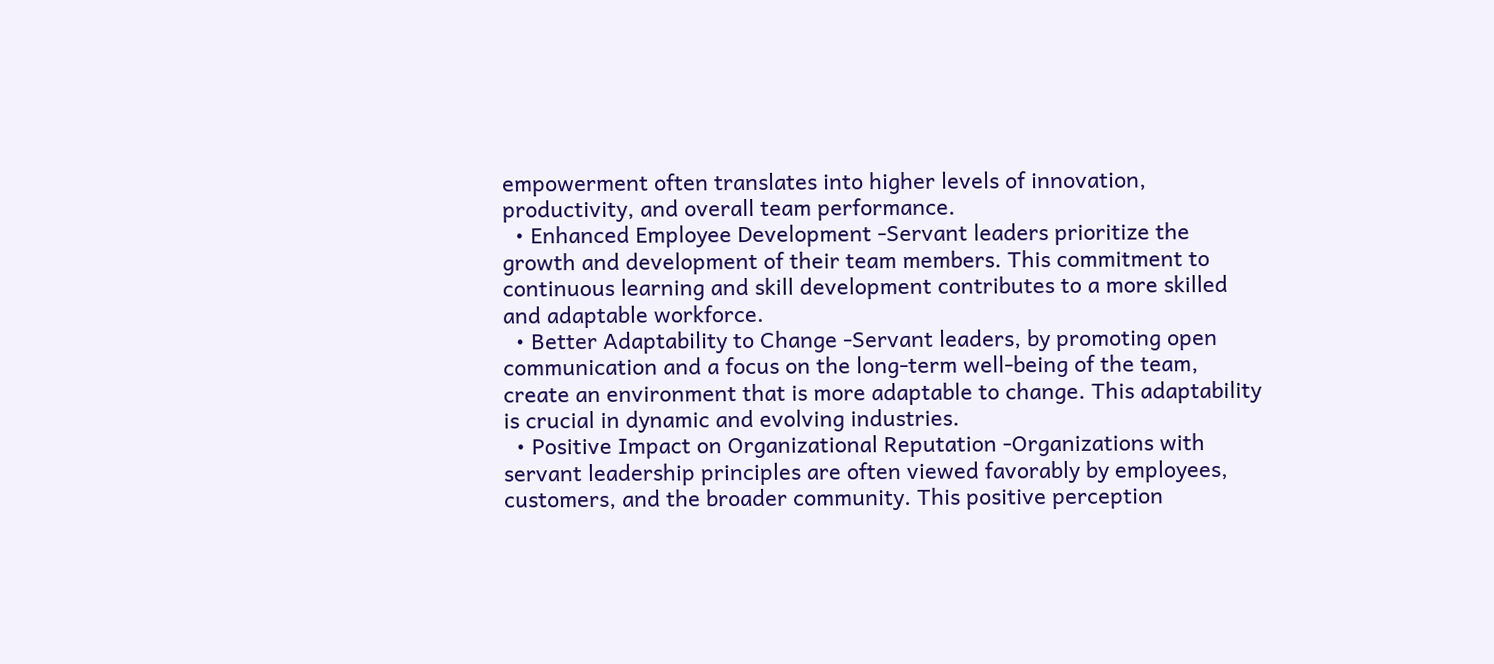empowerment often translates into higher levels of innovation, productivity, and overall team performance.
  • Enhanced Employee Development -Servant leaders prioritize the growth and development of their team members. This commitment to continuous learning and skill development contributes to a more skilled and adaptable workforce.
  • Better Adaptability to Change -Servant leaders, by promoting open communication and a focus on the long-term well-being of the team, create an environment that is more adaptable to change. This adaptability is crucial in dynamic and evolving industries.
  • Positive Impact on Organizational Reputation -Organizations with servant leadership principles are often viewed favorably by employees, customers, and the broader community. This positive perception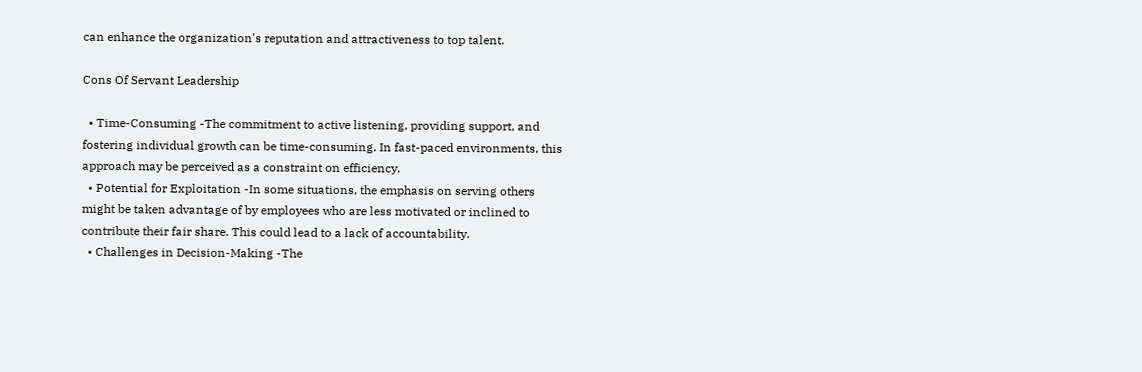can enhance the organization's reputation and attractiveness to top talent.

Cons Of Servant Leadership

  • Time-Consuming -The commitment to active listening, providing support, and fostering individual growth can be time-consuming. In fast-paced environments, this approach may be perceived as a constraint on efficiency.
  • Potential for Exploitation -In some situations, the emphasis on serving others might be taken advantage of by employees who are less motivated or inclined to contribute their fair share. This could lead to a lack of accountability.
  • Challenges in Decision-Making -The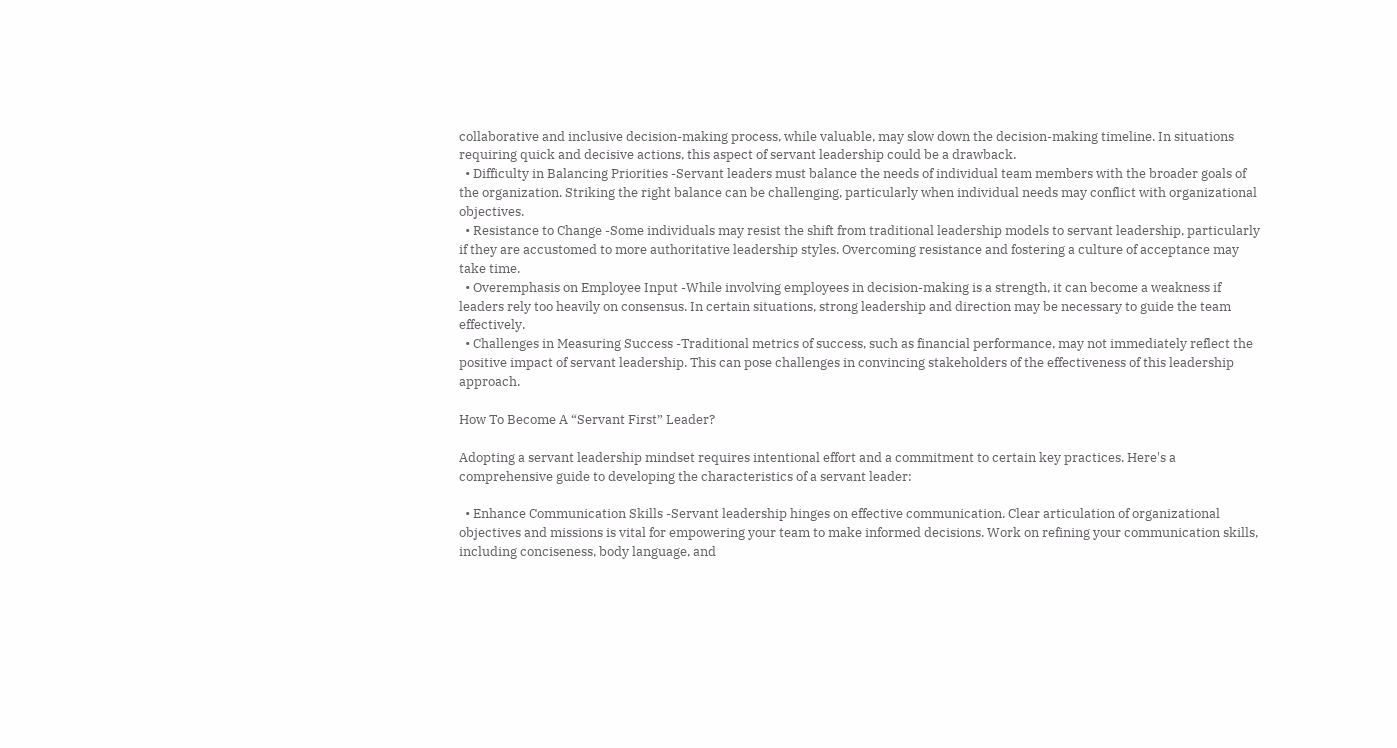collaborative and inclusive decision-making process, while valuable, may slow down the decision-making timeline. In situations requiring quick and decisive actions, this aspect of servant leadership could be a drawback.
  • Difficulty in Balancing Priorities -Servant leaders must balance the needs of individual team members with the broader goals of the organization. Striking the right balance can be challenging, particularly when individual needs may conflict with organizational objectives.
  • Resistance to Change -Some individuals may resist the shift from traditional leadership models to servant leadership, particularly if they are accustomed to more authoritative leadership styles. Overcoming resistance and fostering a culture of acceptance may take time.
  • Overemphasis on Employee Input -While involving employees in decision-making is a strength, it can become a weakness if leaders rely too heavily on consensus. In certain situations, strong leadership and direction may be necessary to guide the team effectively.
  • Challenges in Measuring Success -Traditional metrics of success, such as financial performance, may not immediately reflect the positive impact of servant leadership. This can pose challenges in convincing stakeholders of the effectiveness of this leadership approach.

How To Become A “Servant First” Leader?

Adopting a servant leadership mindset requires intentional effort and a commitment to certain key practices. Here's a comprehensive guide to developing the characteristics of a servant leader:

  • Enhance Communication Skills -Servant leadership hinges on effective communication. Clear articulation of organizational objectives and missions is vital for empowering your team to make informed decisions. Work on refining your communication skills, including conciseness, body language, and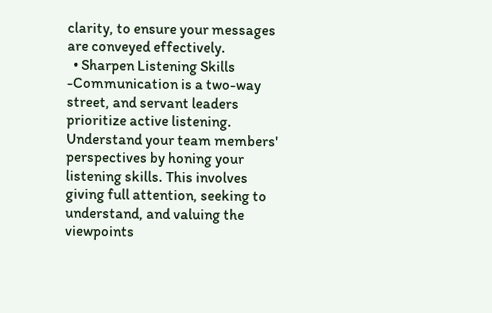clarity, to ensure your messages are conveyed effectively.
  • Sharpen Listening Skills -Communication is a two-way street, and servant leaders prioritize active listening. Understand your team members' perspectives by honing your listening skills. This involves giving full attention, seeking to understand, and valuing the viewpoints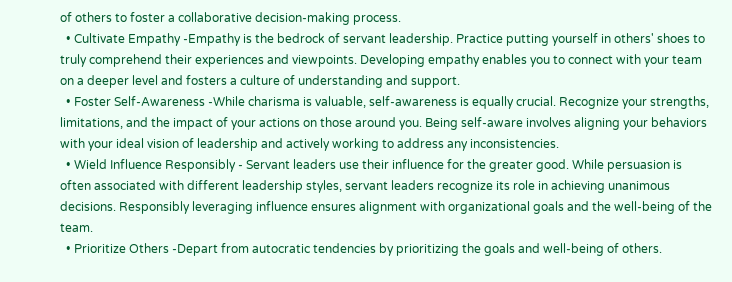of others to foster a collaborative decision-making process.
  • Cultivate Empathy -Empathy is the bedrock of servant leadership. Practice putting yourself in others' shoes to truly comprehend their experiences and viewpoints. Developing empathy enables you to connect with your team on a deeper level and fosters a culture of understanding and support.
  • Foster Self-Awareness -While charisma is valuable, self-awareness is equally crucial. Recognize your strengths, limitations, and the impact of your actions on those around you. Being self-aware involves aligning your behaviors with your ideal vision of leadership and actively working to address any inconsistencies.
  • Wield Influence Responsibly - Servant leaders use their influence for the greater good. While persuasion is often associated with different leadership styles, servant leaders recognize its role in achieving unanimous decisions. Responsibly leveraging influence ensures alignment with organizational goals and the well-being of the team.
  • Prioritize Others -Depart from autocratic tendencies by prioritizing the goals and well-being of others.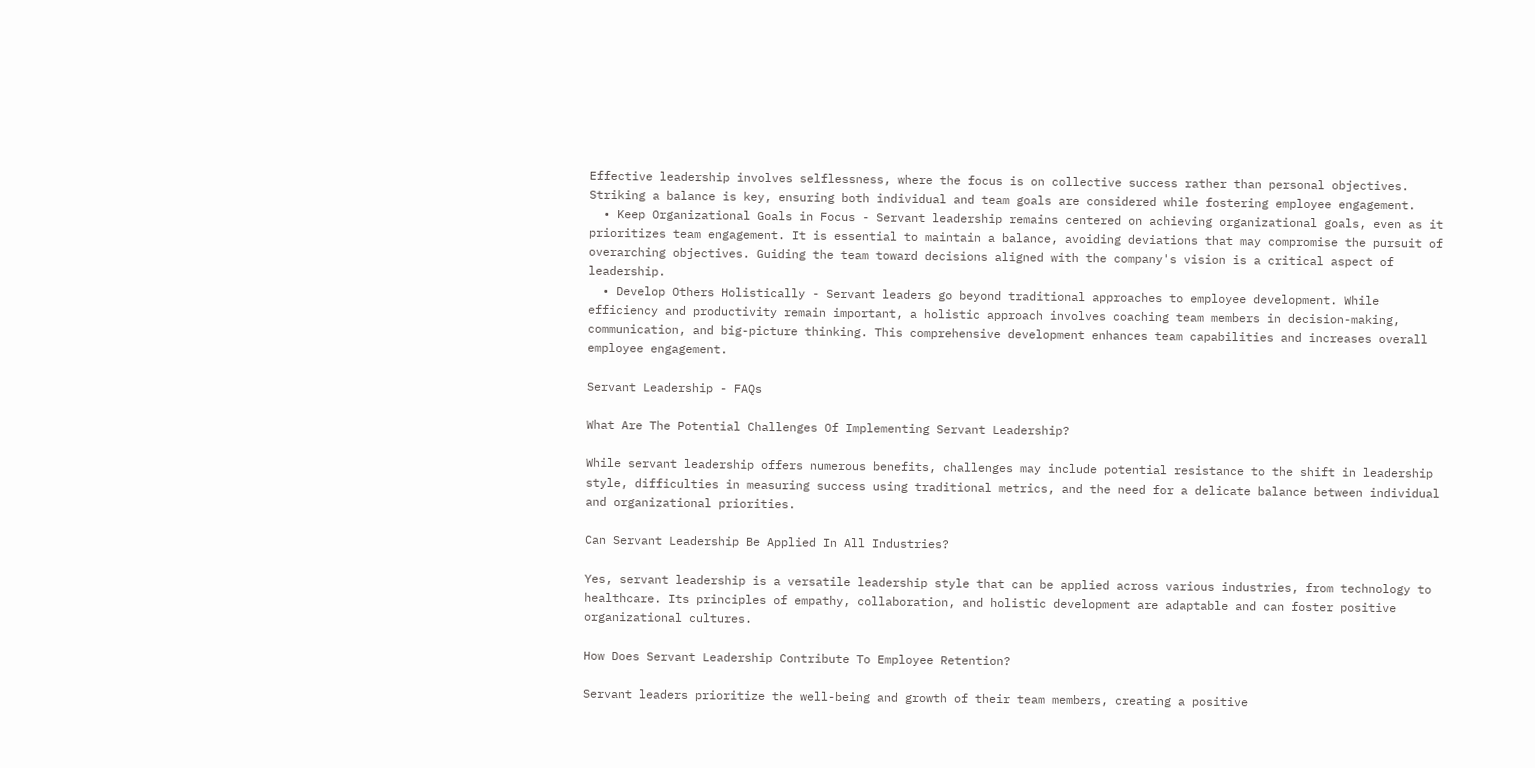Effective leadership involves selflessness, where the focus is on collective success rather than personal objectives. Striking a balance is key, ensuring both individual and team goals are considered while fostering employee engagement.
  • Keep Organizational Goals in Focus - Servant leadership remains centered on achieving organizational goals, even as it prioritizes team engagement. It is essential to maintain a balance, avoiding deviations that may compromise the pursuit of overarching objectives. Guiding the team toward decisions aligned with the company's vision is a critical aspect of leadership.
  • Develop Others Holistically - Servant leaders go beyond traditional approaches to employee development. While efficiency and productivity remain important, a holistic approach involves coaching team members in decision-making, communication, and big-picture thinking. This comprehensive development enhances team capabilities and increases overall employee engagement.

Servant Leadership - FAQs

What Are The Potential Challenges Of Implementing Servant Leadership?

While servant leadership offers numerous benefits, challenges may include potential resistance to the shift in leadership style, difficulties in measuring success using traditional metrics, and the need for a delicate balance between individual and organizational priorities.

Can Servant Leadership Be Applied In All Industries?

Yes, servant leadership is a versatile leadership style that can be applied across various industries, from technology to healthcare. Its principles of empathy, collaboration, and holistic development are adaptable and can foster positive organizational cultures.

How Does Servant Leadership Contribute To Employee Retention?

Servant leaders prioritize the well-being and growth of their team members, creating a positive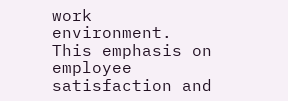work environment. This emphasis on employee satisfaction and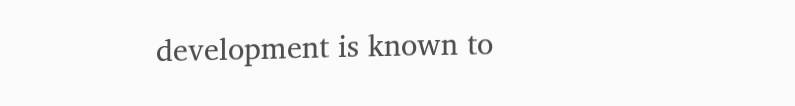development is known to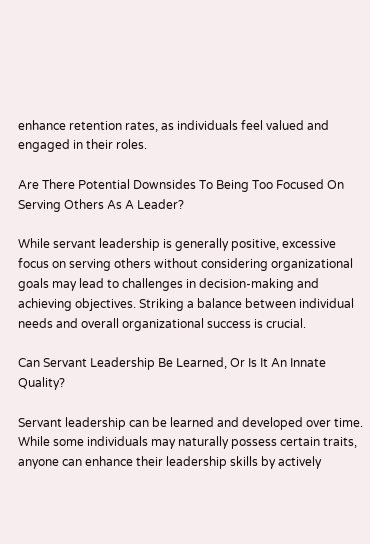enhance retention rates, as individuals feel valued and engaged in their roles.

Are There Potential Downsides To Being Too Focused On Serving Others As A Leader?

While servant leadership is generally positive, excessive focus on serving others without considering organizational goals may lead to challenges in decision-making and achieving objectives. Striking a balance between individual needs and overall organizational success is crucial.

Can Servant Leadership Be Learned, Or Is It An Innate Quality?

Servant leadership can be learned and developed over time. While some individuals may naturally possess certain traits, anyone can enhance their leadership skills by actively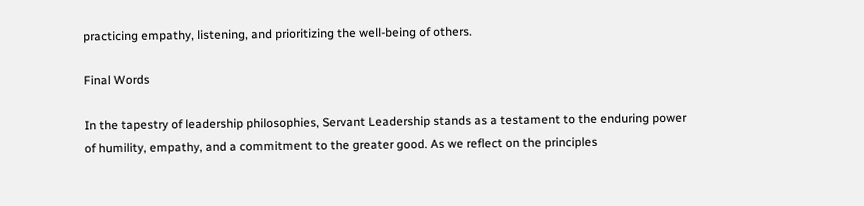practicing empathy, listening, and prioritizing the well-being of others.

Final Words

In the tapestry of leadership philosophies, Servant Leadership stands as a testament to the enduring power of humility, empathy, and a commitment to the greater good. As we reflect on the principles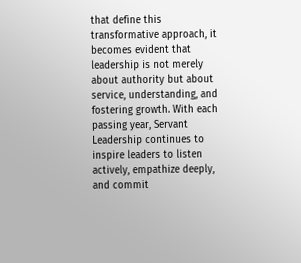that define this transformative approach, it becomes evident that leadership is not merely about authority but about service, understanding, and fostering growth. With each passing year, Servant Leadership continues to inspire leaders to listen actively, empathize deeply, and commit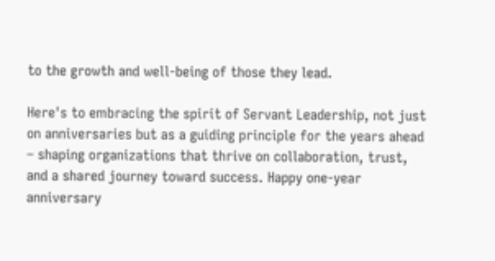to the growth and well-being of those they lead.

Here's to embracing the spirit of Servant Leadership, not just on anniversaries but as a guiding principle for the years ahead – shaping organizations that thrive on collaboration, trust, and a shared journey toward success. Happy one-year anniversary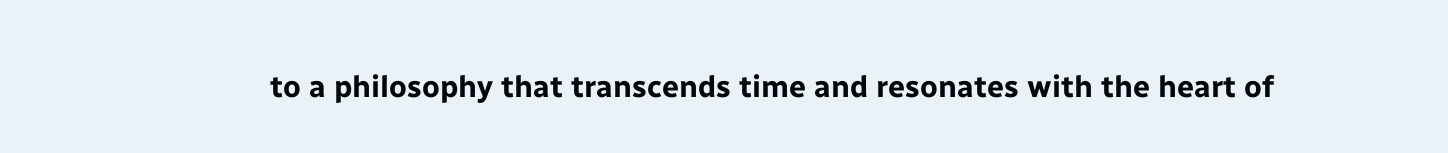to a philosophy that transcends time and resonates with the heart of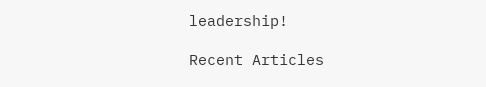leadership!

Recent Articles